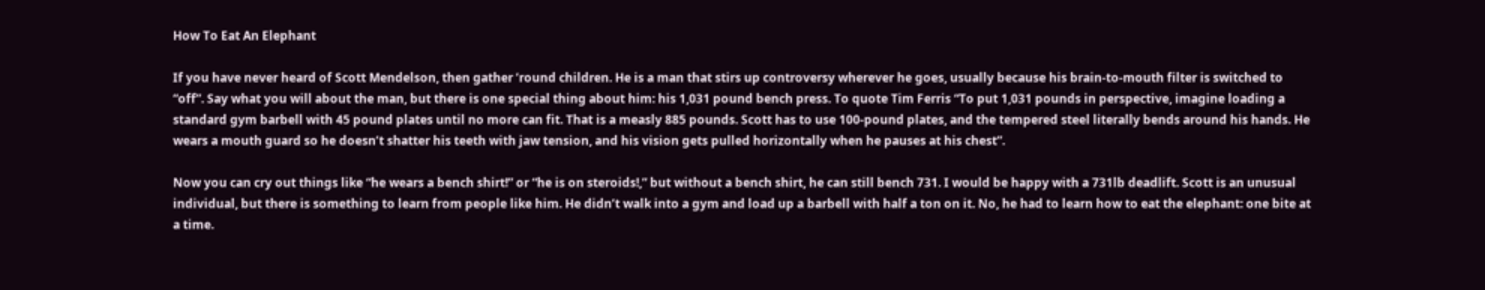How To Eat An Elephant

If you have never heard of Scott Mendelson, then gather ’round children. He is a man that stirs up controversy wherever he goes, usually because his brain-to-mouth filter is switched to “off”. Say what you will about the man, but there is one special thing about him: his 1,031 pound bench press. To quote Tim Ferris “To put 1,031 pounds in perspective, imagine loading a standard gym barbell with 45 pound plates until no more can fit. That is a measly 885 pounds. Scott has to use 100-pound plates, and the tempered steel literally bends around his hands. He wears a mouth guard so he doesn’t shatter his teeth with jaw tension, and his vision gets pulled horizontally when he pauses at his chest”.

Now you can cry out things like “he wears a bench shirt!” or “he is on steroids!,” but without a bench shirt, he can still bench 731. I would be happy with a 731lb deadlift. Scott is an unusual individual, but there is something to learn from people like him. He didn’t walk into a gym and load up a barbell with half a ton on it. No, he had to learn how to eat the elephant: one bite at a time.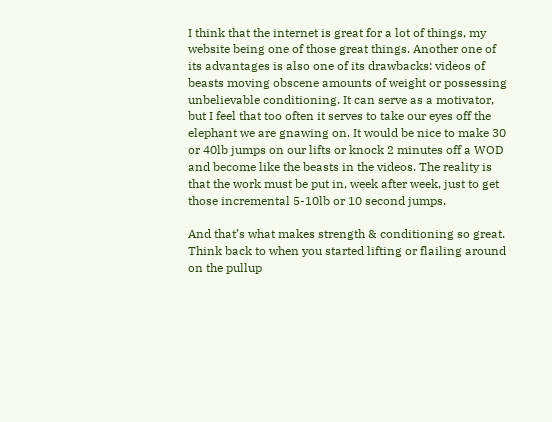I think that the internet is great for a lot of things, my website being one of those great things. Another one of its advantages is also one of its drawbacks: videos of beasts moving obscene amounts of weight or possessing unbelievable conditioning. It can serve as a motivator, but I feel that too often it serves to take our eyes off the elephant we are gnawing on. It would be nice to make 30 or 40lb jumps on our lifts or knock 2 minutes off a WOD and become like the beasts in the videos. The reality is that the work must be put in, week after week, just to get those incremental 5-10lb or 10 second jumps.

And that’s what makes strength & conditioning so great. Think back to when you started lifting or flailing around on the pullup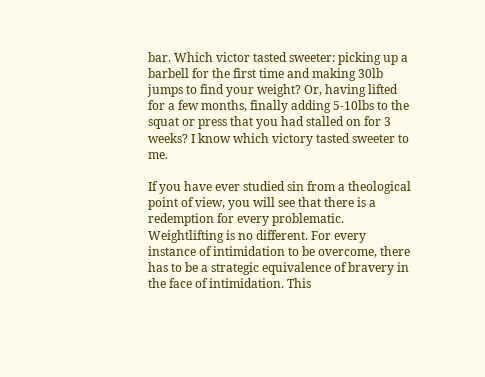bar. Which victor tasted sweeter: picking up a barbell for the first time and making 30lb jumps to find your weight? Or, having lifted for a few months, finally adding 5-10lbs to the squat or press that you had stalled on for 3 weeks? I know which victory tasted sweeter to me.

If you have ever studied sin from a theological point of view, you will see that there is a redemption for every problematic. Weightlifting is no different. For every instance of intimidation to be overcome, there has to be a strategic equivalence of bravery in the face of intimidation. This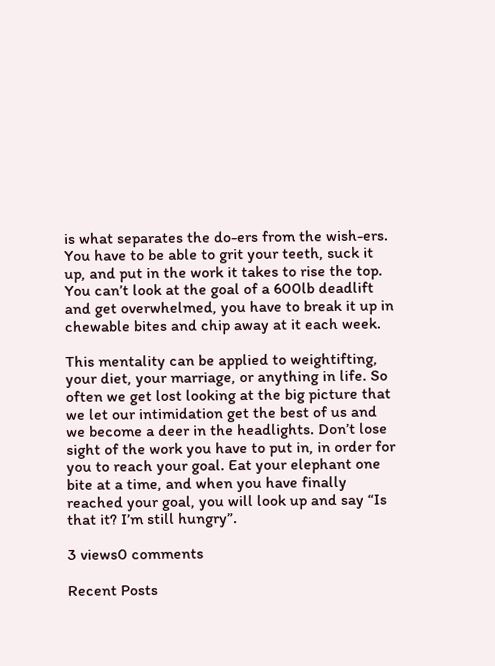is what separates the do-ers from the wish-ers. You have to be able to grit your teeth, suck it up, and put in the work it takes to rise the top. You can’t look at the goal of a 600lb deadlift and get overwhelmed, you have to break it up in chewable bites and chip away at it each week.

This mentality can be applied to weightifting, your diet, your marriage, or anything in life. So often we get lost looking at the big picture that we let our intimidation get the best of us and we become a deer in the headlights. Don’t lose sight of the work you have to put in, in order for you to reach your goal. Eat your elephant one bite at a time, and when you have finally reached your goal, you will look up and say “Is that it? I’m still hungry”.

3 views0 comments

Recent Posts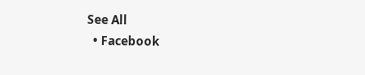See All
  • Facebook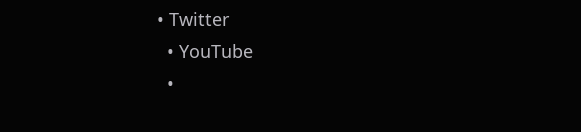• Twitter
  • YouTube
  •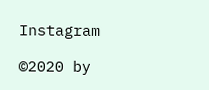Instagram

©2020 by